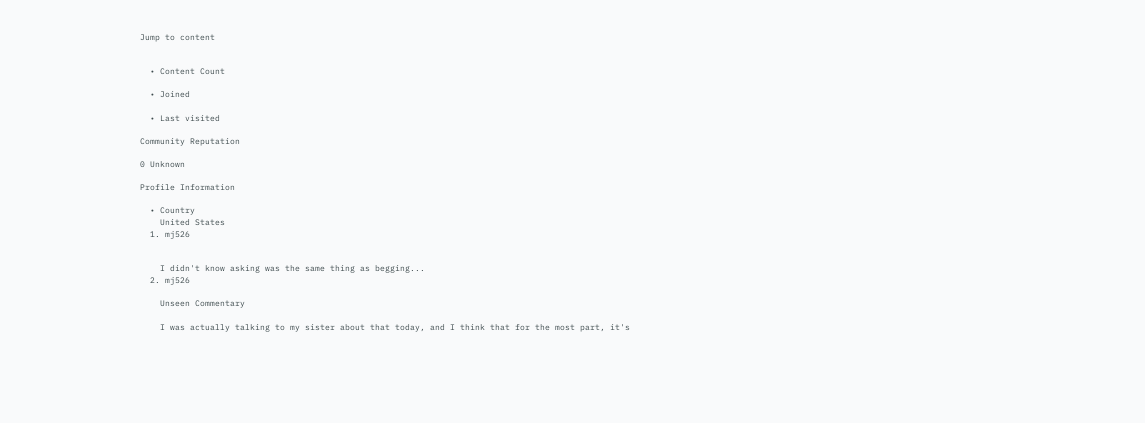Jump to content


  • Content Count

  • Joined

  • Last visited

Community Reputation

0 Unknown

Profile Information

  • Country
    United States
  1. mj526


    I didn't know asking was the same thing as begging...
  2. mj526

    Unseen Commentary

    I was actually talking to my sister about that today, and I think that for the most part, it's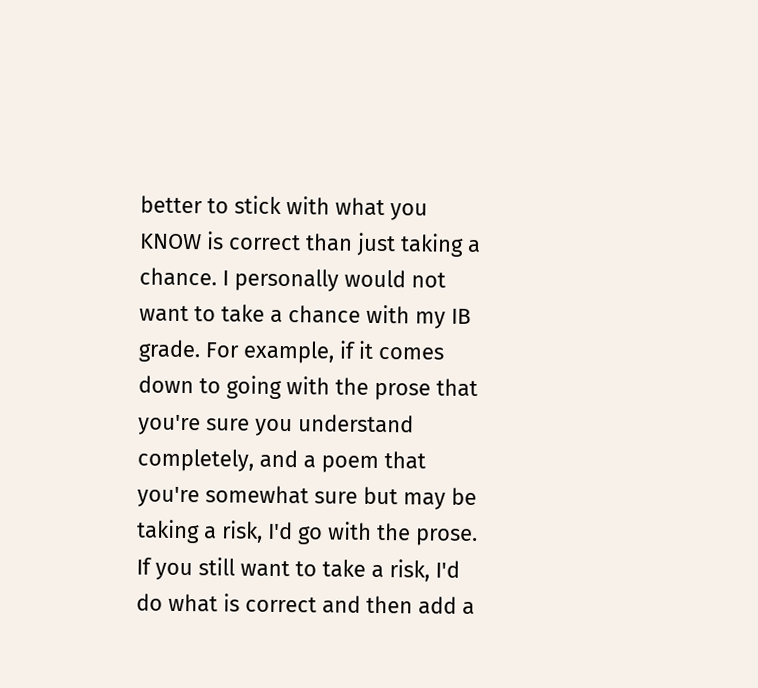better to stick with what you KNOW is correct than just taking a chance. I personally would not want to take a chance with my IB grade. For example, if it comes down to going with the prose that you're sure you understand completely, and a poem that you're somewhat sure but may be taking a risk, I'd go with the prose. If you still want to take a risk, I'd do what is correct and then add a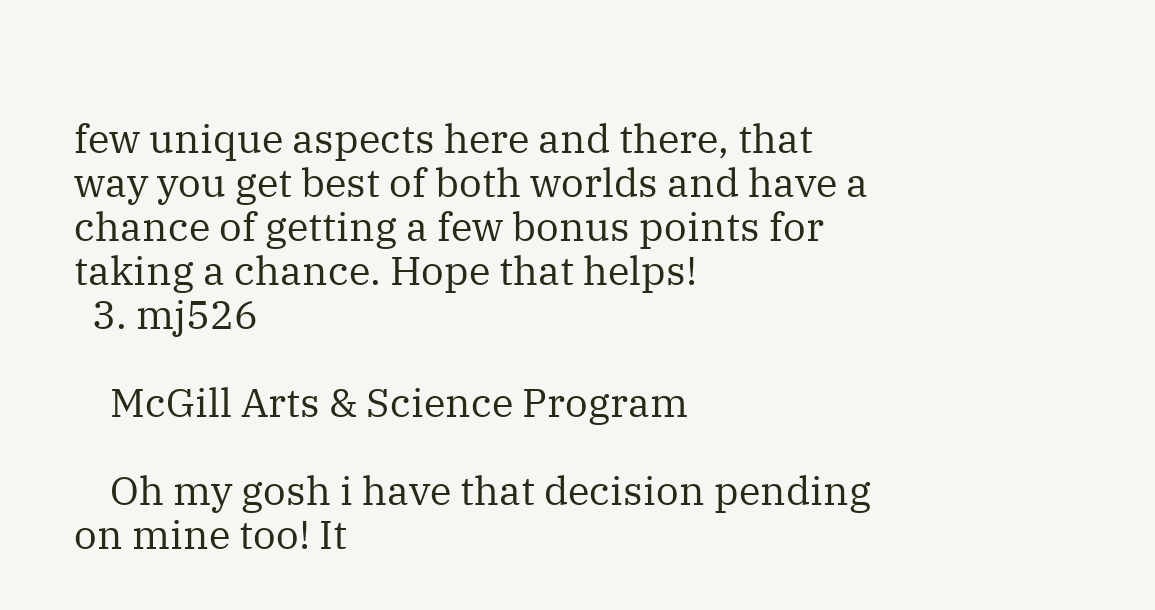few unique aspects here and there, that way you get best of both worlds and have a chance of getting a few bonus points for taking a chance. Hope that helps!
  3. mj526

    McGill Arts & Science Program

    Oh my gosh i have that decision pending on mine too! It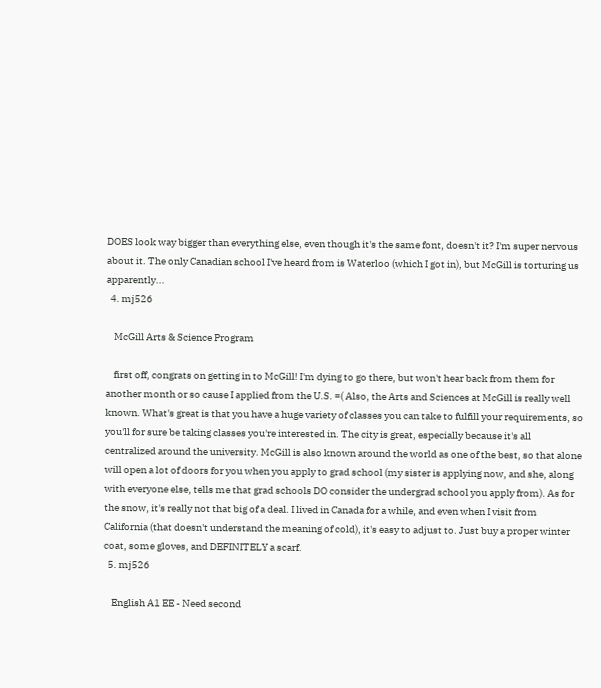DOES look way bigger than everything else, even though it's the same font, doesn't it? I'm super nervous about it. The only Canadian school I've heard from is Waterloo (which I got in), but McGill is torturing us apparently...
  4. mj526

    McGill Arts & Science Program

    first off, congrats on getting in to McGill! I'm dying to go there, but won't hear back from them for another month or so cause I applied from the U.S. =( Also, the Arts and Sciences at McGill is really well known. What's great is that you have a huge variety of classes you can take to fulfill your requirements, so you'll for sure be taking classes you're interested in. The city is great, especially because it's all centralized around the university. McGill is also known around the world as one of the best, so that alone will open a lot of doors for you when you apply to grad school (my sister is applying now, and she, along with everyone else, tells me that grad schools DO consider the undergrad school you apply from). As for the snow, it's really not that big of a deal. I lived in Canada for a while, and even when I visit from California (that doesn't understand the meaning of cold), it's easy to adjust to. Just buy a proper winter coat, some gloves, and DEFINITELY a scarf.
  5. mj526

    English A1 EE - Need second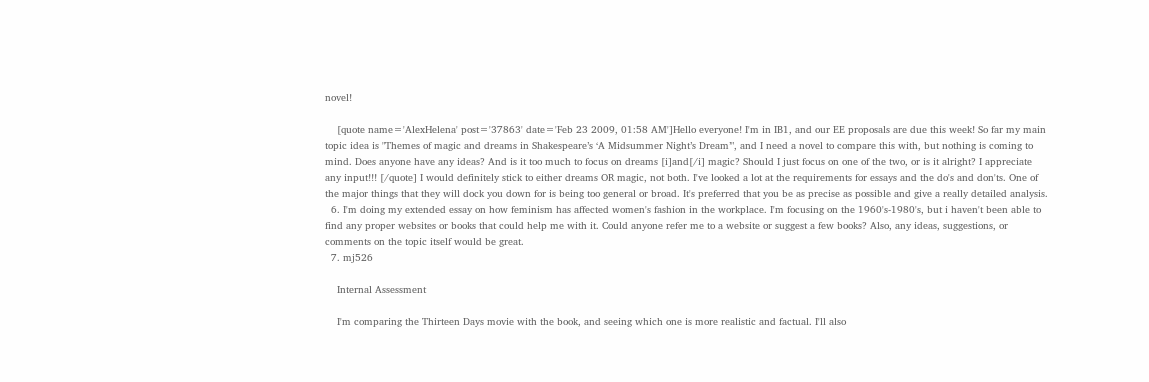novel!

    [quote name='AlexHelena' post='37863' date='Feb 23 2009, 01:58 AM']Hello everyone! I'm in IB1, and our EE proposals are due this week! So far my main topic idea is "Themes of magic and dreams in Shakespeare’s ‘A Midsummer Night’s Dream’", and I need a novel to compare this with, but nothing is coming to mind. Does anyone have any ideas? And is it too much to focus on dreams [i]and[/i] magic? Should I just focus on one of the two, or is it alright? I appreciate any input!!! [/quote] I would definitely stick to either dreams OR magic, not both. I've looked a lot at the requirements for essays and the do's and don'ts. One of the major things that they will dock you down for is being too general or broad. It's preferred that you be as precise as possible and give a really detailed analysis.
  6. I'm doing my extended essay on how feminism has affected women's fashion in the workplace. I'm focusing on the 1960's-1980's, but i haven't been able to find any proper websites or books that could help me with it. Could anyone refer me to a website or suggest a few books? Also, any ideas, suggestions, or comments on the topic itself would be great.
  7. mj526

    Internal Assessment

    I'm comparing the Thirteen Days movie with the book, and seeing which one is more realistic and factual. I'll also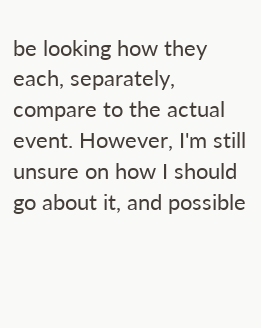be looking how they each, separately, compare to the actual event. However, I'm still unsure on how I should go about it, and possible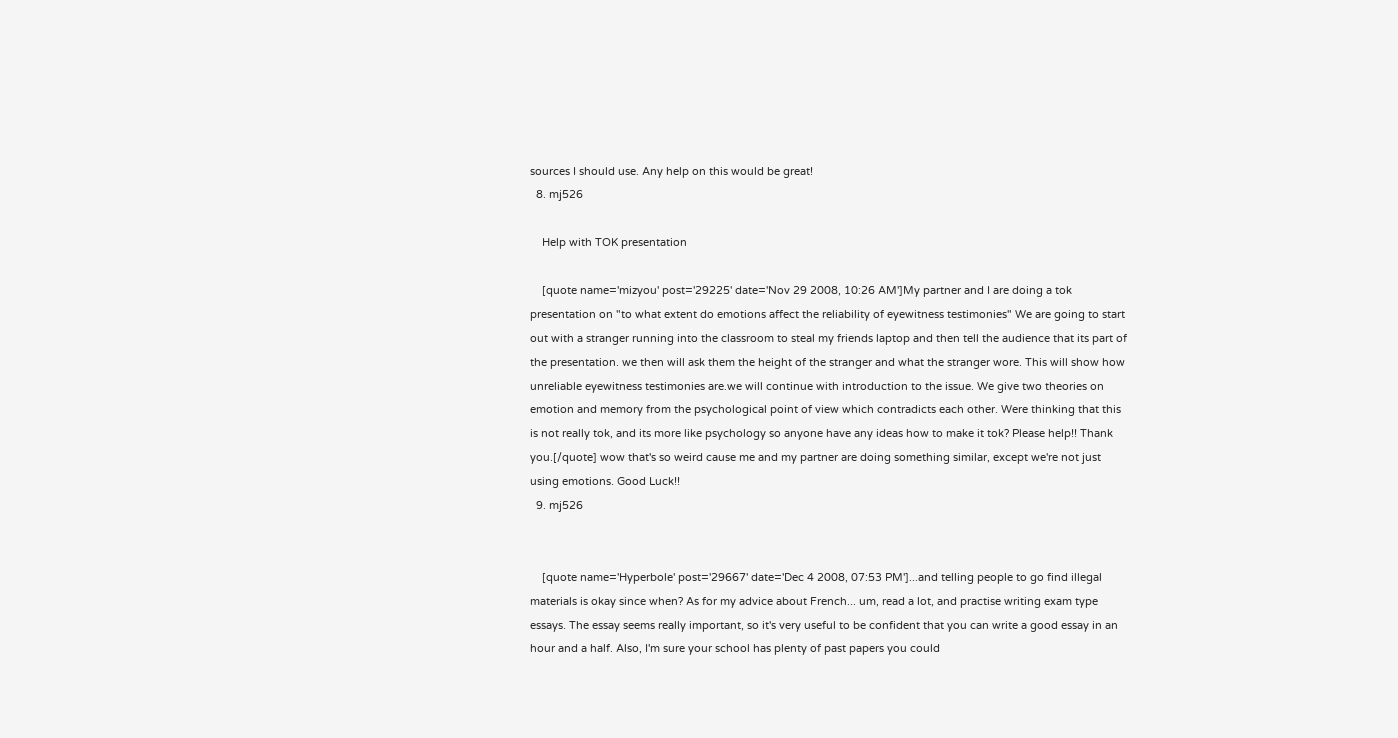sources I should use. Any help on this would be great!
  8. mj526

    Help with TOK presentation

    [quote name='mizyou' post='29225' date='Nov 29 2008, 10:26 AM']My partner and I are doing a tok presentation on "to what extent do emotions affect the reliability of eyewitness testimonies" We are going to start out with a stranger running into the classroom to steal my friends laptop and then tell the audience that its part of the presentation. we then will ask them the height of the stranger and what the stranger wore. This will show how unreliable eyewitness testimonies are.we will continue with introduction to the issue. We give two theories on emotion and memory from the psychological point of view which contradicts each other. Were thinking that this is not really tok, and its more like psychology so anyone have any ideas how to make it tok? Please help!! Thank you.[/quote] wow that's so weird cause me and my partner are doing something similar, except we're not just using emotions. Good Luck!!
  9. mj526


    [quote name='Hyperbole' post='29667' date='Dec 4 2008, 07:53 PM']...and telling people to go find illegal materials is okay since when? As for my advice about French... um, read a lot, and practise writing exam type essays. The essay seems really important, so it's very useful to be confident that you can write a good essay in an hour and a half. Also, I'm sure your school has plenty of past papers you could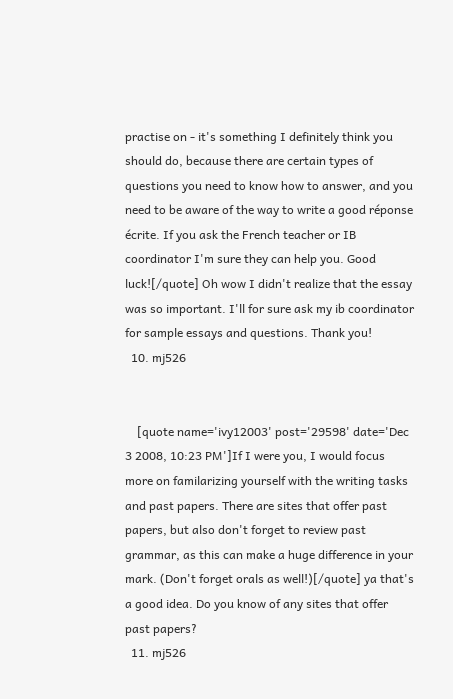practise on - it's something I definitely think you should do, because there are certain types of questions you need to know how to answer, and you need to be aware of the way to write a good réponse écrite. If you ask the French teacher or IB coordinator I'm sure they can help you. Good luck![/quote] Oh wow I didn't realize that the essay was so important. I'll for sure ask my ib coordinator for sample essays and questions. Thank you!
  10. mj526


    [quote name='ivy12003' post='29598' date='Dec 3 2008, 10:23 PM']If I were you, I would focus more on familarizing yourself with the writing tasks and past papers. There are sites that offer past papers, but also don't forget to review past grammar, as this can make a huge difference in your mark. (Don't forget orals as well!)[/quote] ya that's a good idea. Do you know of any sites that offer past papers?
  11. mj526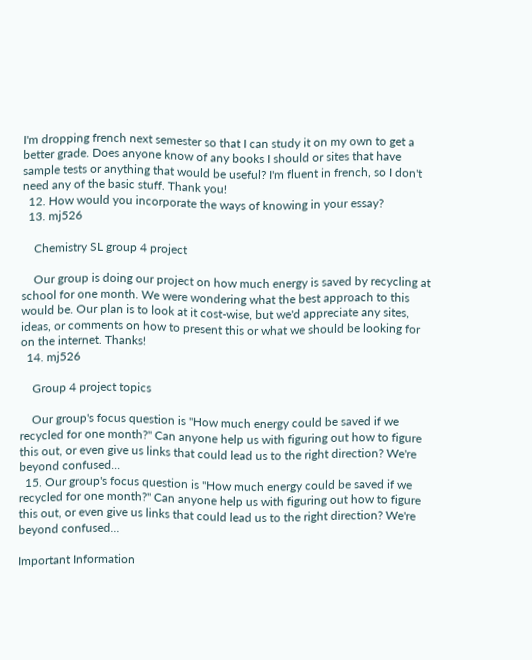I'm dropping french next semester so that I can study it on my own to get a better grade. Does anyone know of any books I should or sites that have sample tests or anything that would be useful? I'm fluent in french, so I don't need any of the basic stuff. Thank you!
  12. How would you incorporate the ways of knowing in your essay?
  13. mj526

    Chemistry SL group 4 project

    Our group is doing our project on how much energy is saved by recycling at school for one month. We were wondering what the best approach to this would be. Our plan is to look at it cost-wise, but we'd appreciate any sites, ideas, or comments on how to present this or what we should be looking for on the internet. Thanks!
  14. mj526

    Group 4 project topics

    Our group's focus question is "How much energy could be saved if we recycled for one month?" Can anyone help us with figuring out how to figure this out, or even give us links that could lead us to the right direction? We're beyond confused...
  15. Our group's focus question is "How much energy could be saved if we recycled for one month?" Can anyone help us with figuring out how to figure this out, or even give us links that could lead us to the right direction? We're beyond confused...

Important Information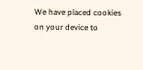We have placed cookies on your device to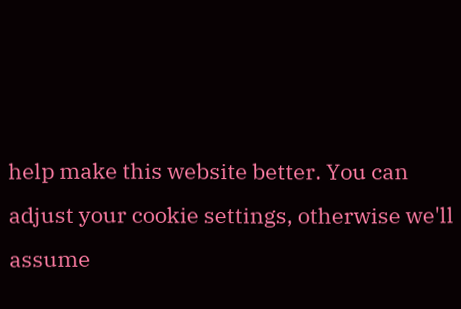help make this website better. You can adjust your cookie settings, otherwise we'll assume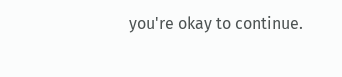you're okay to continue.